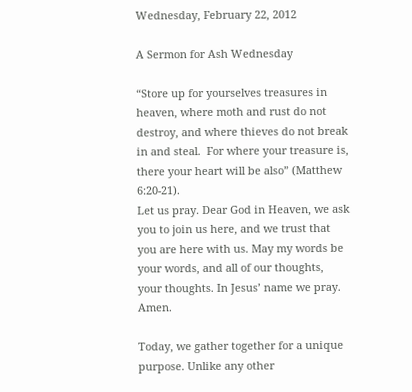Wednesday, February 22, 2012

A Sermon for Ash Wednesday

“Store up for yourselves treasures in heaven, where moth and rust do not destroy, and where thieves do not break in and steal.  For where your treasure is, there your heart will be also” (Matthew 6:20-21).
Let us pray. Dear God in Heaven, we ask you to join us here, and we trust that you are here with us. May my words be your words, and all of our thoughts, your thoughts. In Jesus’ name we pray. Amen.

Today, we gather together for a unique purpose. Unlike any other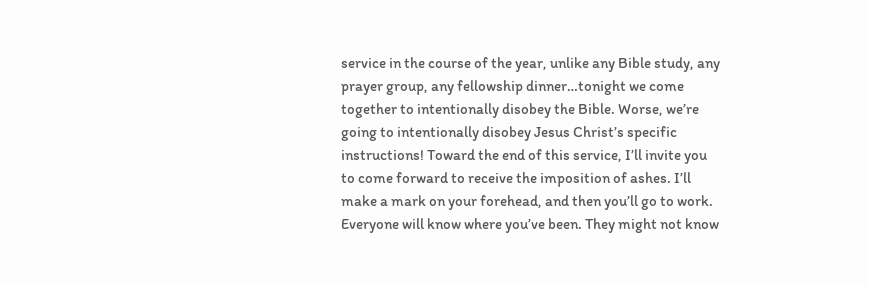service in the course of the year, unlike any Bible study, any prayer group, any fellowship dinner…tonight we come together to intentionally disobey the Bible. Worse, we’re going to intentionally disobey Jesus Christ’s specific instructions! Toward the end of this service, I’ll invite you to come forward to receive the imposition of ashes. I’ll make a mark on your forehead, and then you’ll go to work. Everyone will know where you’ve been. They might not know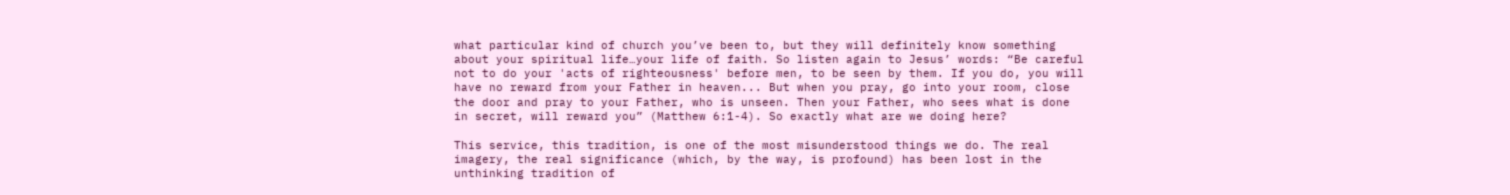what particular kind of church you’ve been to, but they will definitely know something about your spiritual life…your life of faith. So listen again to Jesus’ words: “Be careful not to do your 'acts of righteousness' before men, to be seen by them. If you do, you will have no reward from your Father in heaven... But when you pray, go into your room, close the door and pray to your Father, who is unseen. Then your Father, who sees what is done in secret, will reward you” (Matthew 6:1-4). So exactly what are we doing here?

This service, this tradition, is one of the most misunderstood things we do. The real imagery, the real significance (which, by the way, is profound) has been lost in the unthinking tradition of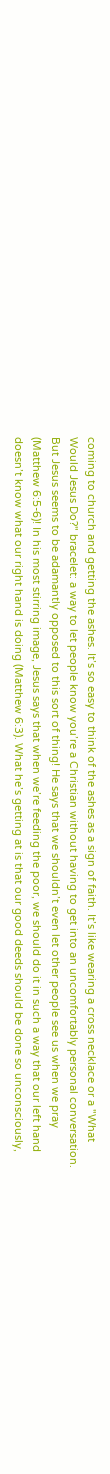coming to church and getting the ashes. It’s so easy to think of the ashes as a sign of faith. It’s like wearing a cross necklace or a "What Would Jesus Do?" bracelet: a way to let people know you’re a Christian without having to get into an uncomfortably personal conversation. But Jesus seems to be adamantly opposed to this sort of thing! He says that we shouldn’t even let other people see us when we pray (Matthew 6:5-6)! In his most stirring image, Jesus says that when we’re feeding the poor, we should do it in such a way that our left hand doesn’t know what our right hand is doing (Matthew 6:3). What he’s getting at is that our good deeds should be done so unconsciously,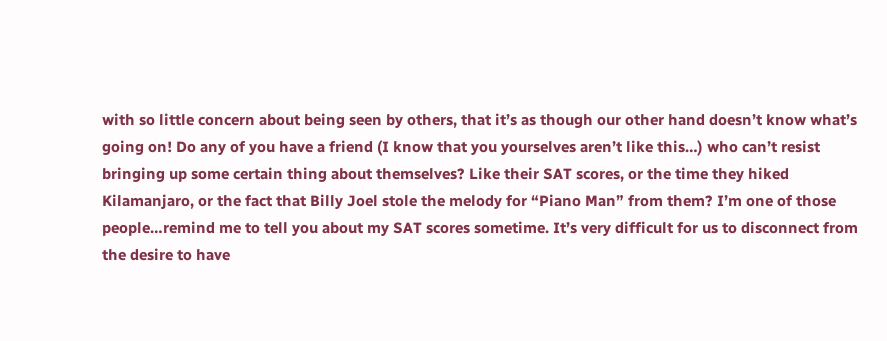with so little concern about being seen by others, that it’s as though our other hand doesn’t know what’s going on! Do any of you have a friend (I know that you yourselves aren’t like this…) who can’t resist bringing up some certain thing about themselves? Like their SAT scores, or the time they hiked Kilamanjaro, or the fact that Billy Joel stole the melody for “Piano Man” from them? I’m one of those people…remind me to tell you about my SAT scores sometime. It’s very difficult for us to disconnect from the desire to have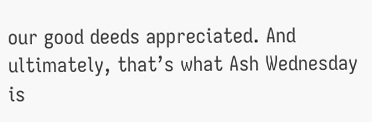our good deeds appreciated. And ultimately, that’s what Ash Wednesday is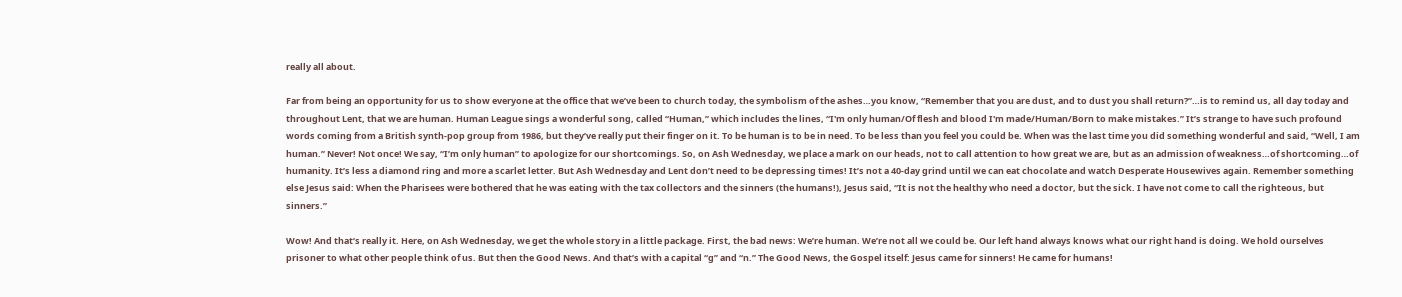really all about.

Far from being an opportunity for us to show everyone at the office that we’ve been to church today, the symbolism of the ashes…you know, “Remember that you are dust, and to dust you shall return?”…is to remind us, all day today and throughout Lent, that we are human. Human League sings a wonderful song, called “Human,” which includes the lines, “I'm only human/Of flesh and blood I'm made/Human/Born to make mistakes.” It’s strange to have such profound words coming from a British synth-pop group from 1986, but they’ve really put their finger on it. To be human is to be in need. To be less than you feel you could be. When was the last time you did something wonderful and said, “Well, I am human.” Never! Not once! We say, “I’m only human” to apologize for our shortcomings. So, on Ash Wednesday, we place a mark on our heads, not to call attention to how great we are, but as an admission of weakness…of shortcoming…of humanity. It’s less a diamond ring and more a scarlet letter. But Ash Wednesday and Lent don’t need to be depressing times! It’s not a 40-day grind until we can eat chocolate and watch Desperate Housewives again. Remember something else Jesus said: When the Pharisees were bothered that he was eating with the tax collectors and the sinners (the humans!), Jesus said, “It is not the healthy who need a doctor, but the sick. I have not come to call the righteous, but sinners.”

Wow! And that’s really it. Here, on Ash Wednesday, we get the whole story in a little package. First, the bad news: We’re human. We’re not all we could be. Our left hand always knows what our right hand is doing. We hold ourselves prisoner to what other people think of us. But then the Good News. And that’s with a capital “g” and “n.” The Good News, the Gospel itself: Jesus came for sinners! He came for humans!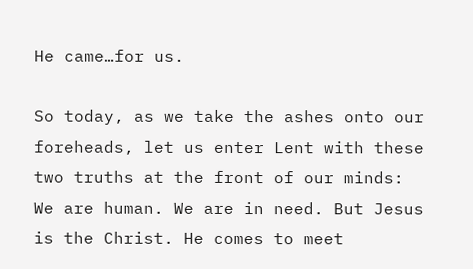He came…for us.

So today, as we take the ashes onto our foreheads, let us enter Lent with these two truths at the front of our minds: We are human. We are in need. But Jesus is the Christ. He comes to meet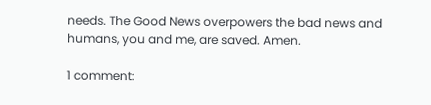needs. The Good News overpowers the bad news and humans, you and me, are saved. Amen.

1 comment: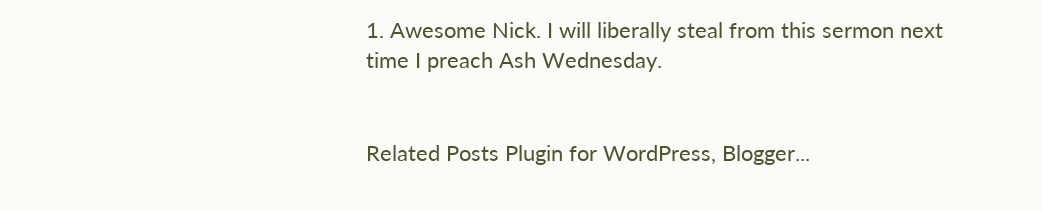1. Awesome Nick. I will liberally steal from this sermon next time I preach Ash Wednesday.


Related Posts Plugin for WordPress, Blogger...